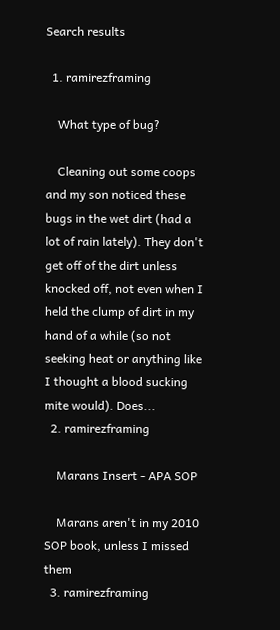Search results

  1. ramirezframing

    What type of bug?

    Cleaning out some coops and my son noticed these bugs in the wet dirt (had a lot of rain lately). They don't get off of the dirt unless knocked off, not even when I held the clump of dirt in my hand of a while (so not seeking heat or anything like I thought a blood sucking mite would). Does...
  2. ramirezframing

    Marans Insert - APA SOP

    Marans aren't in my 2010 SOP book, unless I missed them
  3. ramirezframing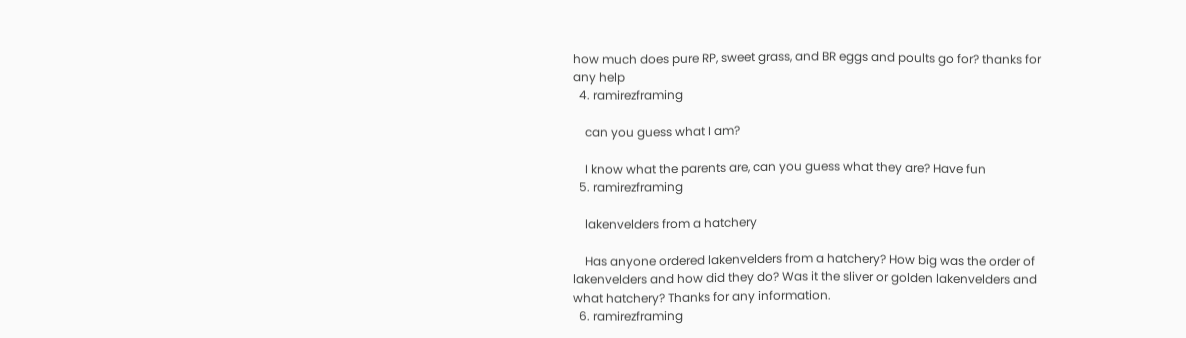how much does pure RP, sweet grass, and BR eggs and poults go for? thanks for any help
  4. ramirezframing

    can you guess what I am?

    I know what the parents are, can you guess what they are? Have fun
  5. ramirezframing

    lakenvelders from a hatchery

    Has anyone ordered lakenvelders from a hatchery? How big was the order of lakenvelders and how did they do? Was it the sliver or golden lakenvelders and what hatchery? Thanks for any information.
  6. ramirezframing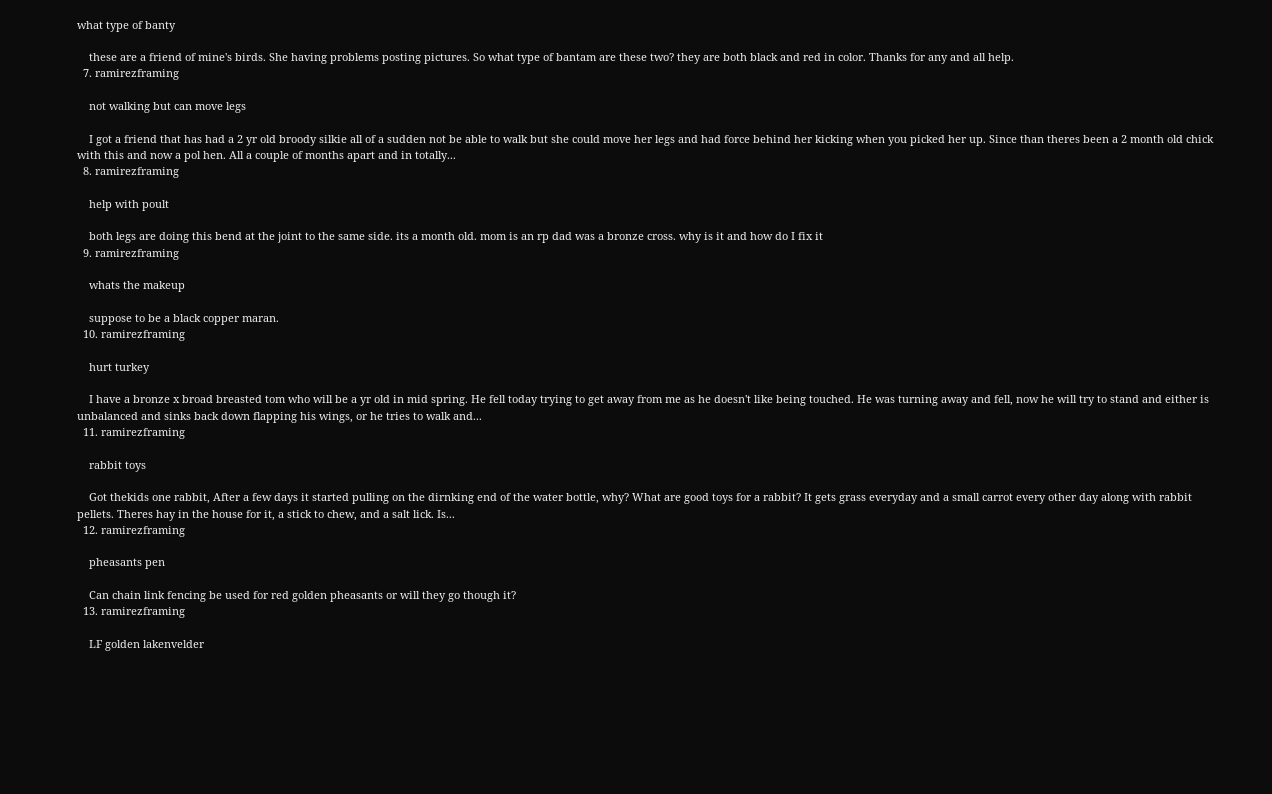what type of banty

    these are a friend of mine's birds. She having problems posting pictures. So what type of bantam are these two? they are both black and red in color. Thanks for any and all help.
  7. ramirezframing

    not walking but can move legs

    I got a friend that has had a 2 yr old broody silkie all of a sudden not be able to walk but she could move her legs and had force behind her kicking when you picked her up. Since than theres been a 2 month old chick with this and now a pol hen. All a couple of months apart and in totally...
  8. ramirezframing

    help with poult

    both legs are doing this bend at the joint to the same side. its a month old. mom is an rp dad was a bronze cross. why is it and how do I fix it
  9. ramirezframing

    whats the makeup

    suppose to be a black copper maran.
  10. ramirezframing

    hurt turkey

    I have a bronze x broad breasted tom who will be a yr old in mid spring. He fell today trying to get away from me as he doesn't like being touched. He was turning away and fell, now he will try to stand and either is unbalanced and sinks back down flapping his wings, or he tries to walk and...
  11. ramirezframing

    rabbit toys

    Got thekids one rabbit, After a few days it started pulling on the dirnking end of the water bottle, why? What are good toys for a rabbit? It gets grass everyday and a small carrot every other day along with rabbit pellets. Theres hay in the house for it, a stick to chew, and a salt lick. Is...
  12. ramirezframing

    pheasants pen

    Can chain link fencing be used for red golden pheasants or will they go though it?
  13. ramirezframing

    LF golden lakenvelder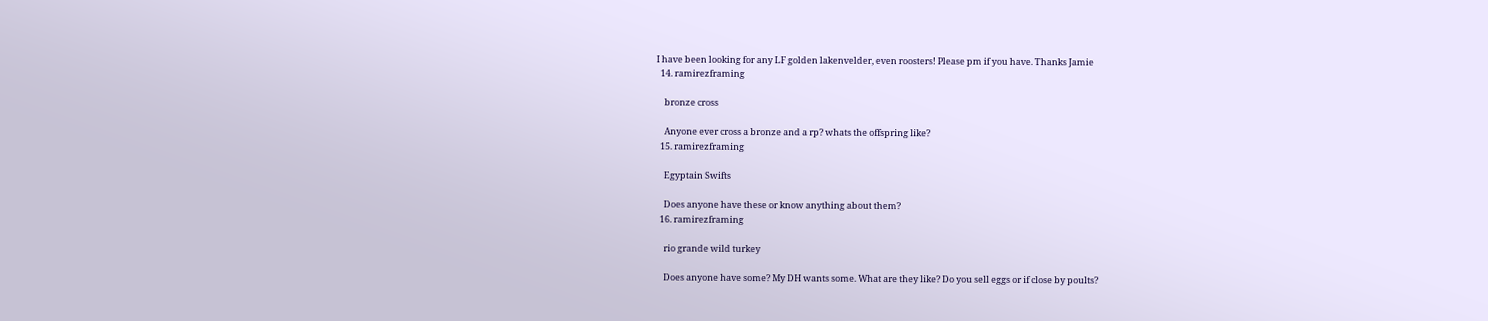I have been looking for any LF golden lakenvelder, even roosters! Please pm if you have. Thanks Jamie
  14. ramirezframing

    bronze cross

    Anyone ever cross a bronze and a rp? whats the offspring like?
  15. ramirezframing

    Egyptain Swifts

    Does anyone have these or know anything about them?
  16. ramirezframing

    rio grande wild turkey

    Does anyone have some? My DH wants some. What are they like? Do you sell eggs or if close by poults?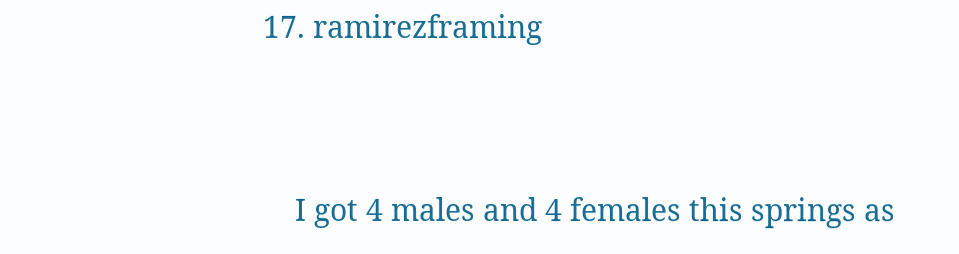17. ramirezframing


    I got 4 males and 4 females this springs as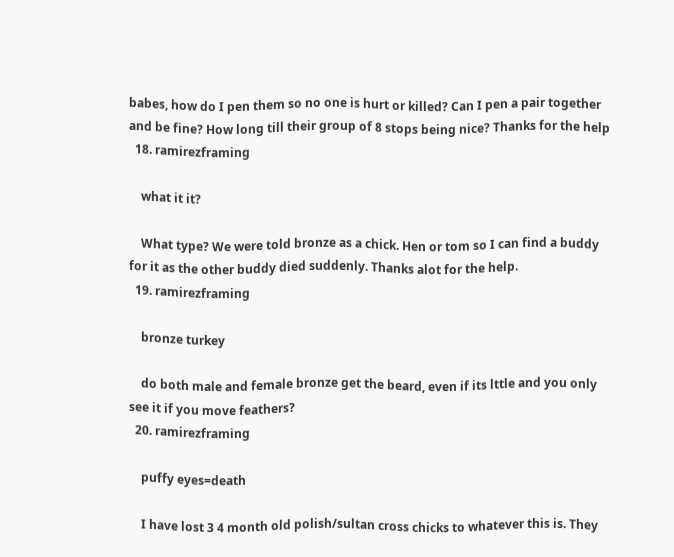babes, how do I pen them so no one is hurt or killed? Can I pen a pair together and be fine? How long till their group of 8 stops being nice? Thanks for the help
  18. ramirezframing

    what it it?

    What type? We were told bronze as a chick. Hen or tom so I can find a buddy for it as the other buddy died suddenly. Thanks alot for the help.
  19. ramirezframing

    bronze turkey

    do both male and female bronze get the beard, even if its lttle and you only see it if you move feathers?
  20. ramirezframing

    puffy eyes=death

    I have lost 3 4 month old polish/sultan cross chicks to whatever this is. They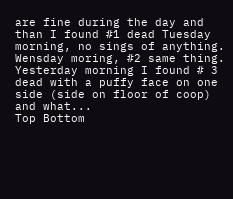are fine during the day and than I found #1 dead Tuesday morning, no sings of anything. Wensday moring, #2 same thing. Yesterday morning I found # 3 dead with a puffy face on one side (side on floor of coop) and what...
Top Bottom